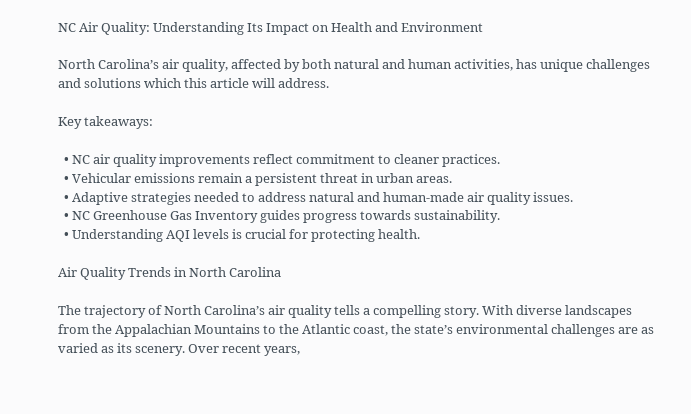NC Air Quality: Understanding Its Impact on Health and Environment

North Carolina’s air quality, affected by both natural and human activities, has unique challenges and solutions which this article will address.

Key takeaways:

  • NC air quality improvements reflect commitment to cleaner practices.
  • Vehicular emissions remain a persistent threat in urban areas.
  • Adaptive strategies needed to address natural and human-made air quality issues.
  • NC Greenhouse Gas Inventory guides progress towards sustainability.
  • Understanding AQI levels is crucial for protecting health.

Air Quality Trends in North Carolina

The trajectory of North Carolina’s air quality tells a compelling story. With diverse landscapes from the Appalachian Mountains to the Atlantic coast, the state’s environmental challenges are as varied as its scenery. Over recent years,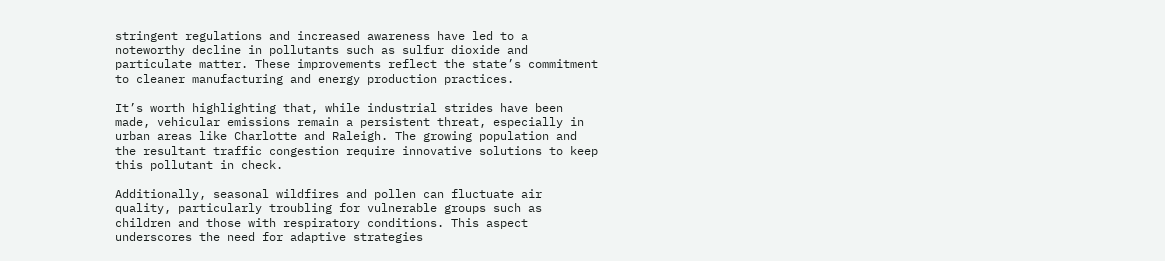stringent regulations and increased awareness have led to a noteworthy decline in pollutants such as sulfur dioxide and particulate matter. These improvements reflect the state’s commitment to cleaner manufacturing and energy production practices.

It’s worth highlighting that, while industrial strides have been made, vehicular emissions remain a persistent threat, especially in urban areas like Charlotte and Raleigh. The growing population and the resultant traffic congestion require innovative solutions to keep this pollutant in check.

Additionally, seasonal wildfires and pollen can fluctuate air quality, particularly troubling for vulnerable groups such as children and those with respiratory conditions. This aspect underscores the need for adaptive strategies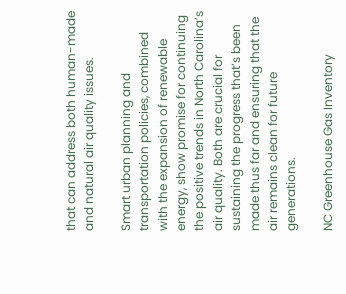that can address both human-made and natural air quality issues.

Smart urban planning and transportation policies, combined with the expansion of renewable energy, show promise for continuing the positive trends in North Carolina’s air quality. Both are crucial for sustaining the progress that’s been made thus far and ensuring that the air remains clean for future generations.

NC Greenhouse Gas Inventory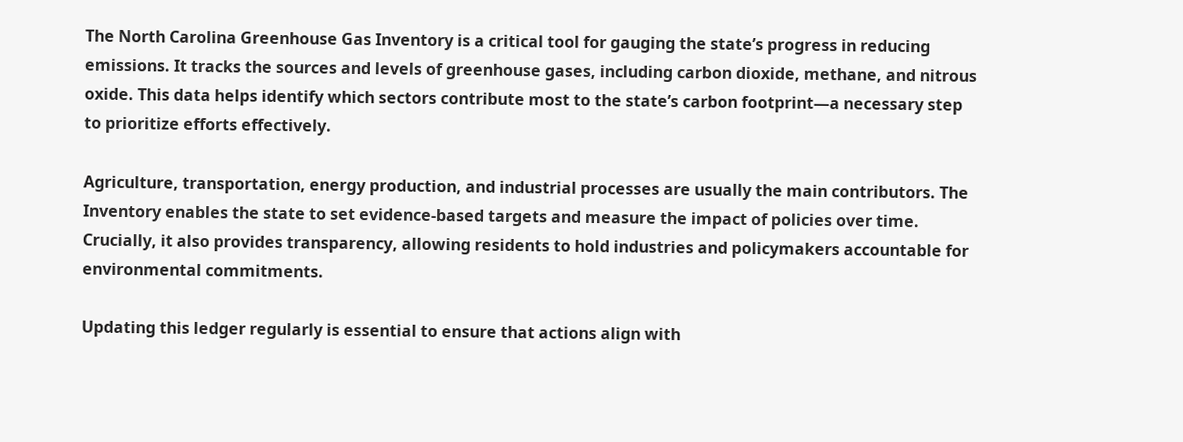The North Carolina Greenhouse Gas Inventory is a critical tool for gauging the state’s progress in reducing emissions. It tracks the sources and levels of greenhouse gases, including carbon dioxide, methane, and nitrous oxide. This data helps identify which sectors contribute most to the state’s carbon footprint—a necessary step to prioritize efforts effectively.

Agriculture, transportation, energy production, and industrial processes are usually the main contributors. The Inventory enables the state to set evidence-based targets and measure the impact of policies over time. Crucially, it also provides transparency, allowing residents to hold industries and policymakers accountable for environmental commitments.

Updating this ledger regularly is essential to ensure that actions align with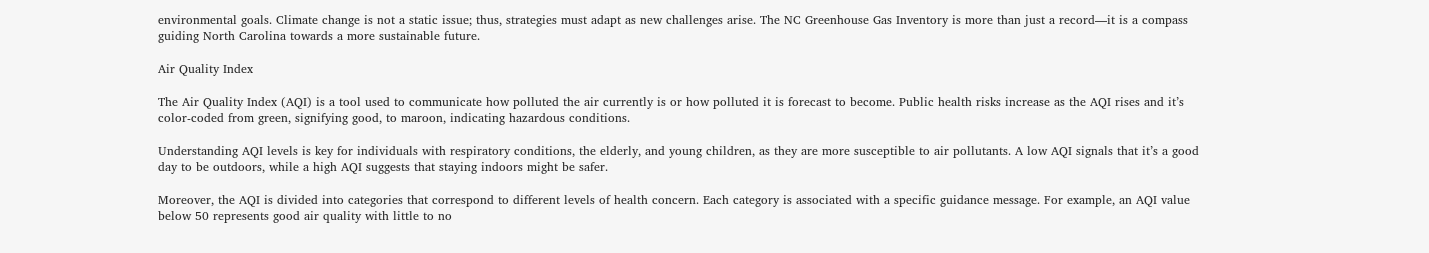environmental goals. Climate change is not a static issue; thus, strategies must adapt as new challenges arise. The NC Greenhouse Gas Inventory is more than just a record—it is a compass guiding North Carolina towards a more sustainable future.

Air Quality Index

The Air Quality Index (AQI) is a tool used to communicate how polluted the air currently is or how polluted it is forecast to become. Public health risks increase as the AQI rises and it’s color-coded from green, signifying good, to maroon, indicating hazardous conditions.

Understanding AQI levels is key for individuals with respiratory conditions, the elderly, and young children, as they are more susceptible to air pollutants. A low AQI signals that it’s a good day to be outdoors, while a high AQI suggests that staying indoors might be safer.

Moreover, the AQI is divided into categories that correspond to different levels of health concern. Each category is associated with a specific guidance message. For example, an AQI value below 50 represents good air quality with little to no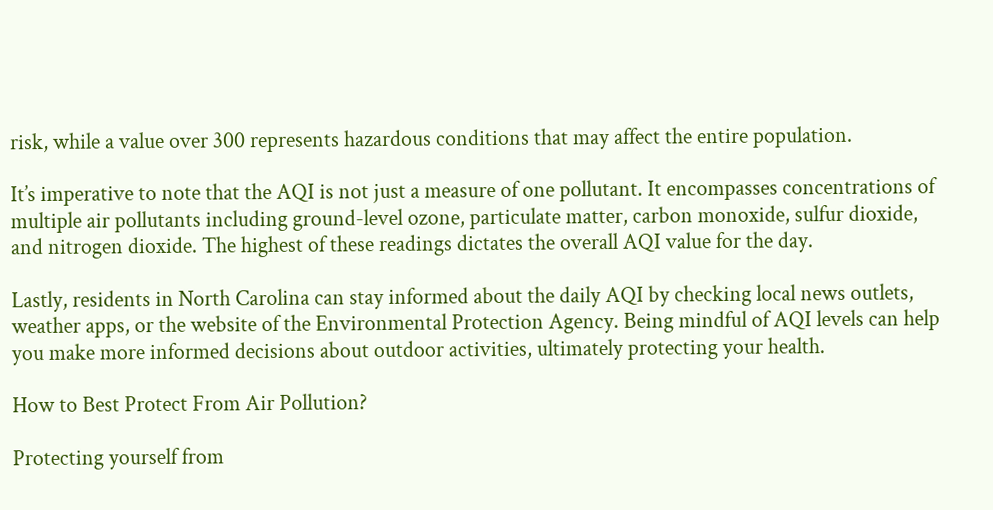risk, while a value over 300 represents hazardous conditions that may affect the entire population.

It’s imperative to note that the AQI is not just a measure of one pollutant. It encompasses concentrations of multiple air pollutants including ground-level ozone, particulate matter, carbon monoxide, sulfur dioxide, and nitrogen dioxide. The highest of these readings dictates the overall AQI value for the day.

Lastly, residents in North Carolina can stay informed about the daily AQI by checking local news outlets, weather apps, or the website of the Environmental Protection Agency. Being mindful of AQI levels can help you make more informed decisions about outdoor activities, ultimately protecting your health.

How to Best Protect From Air Pollution?

Protecting yourself from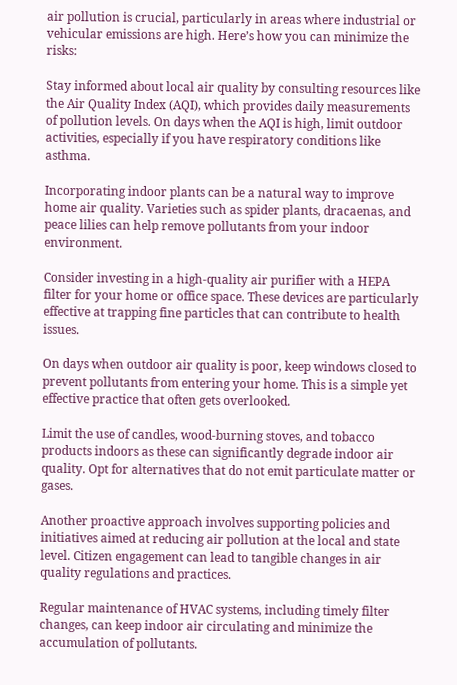air pollution is crucial, particularly in areas where industrial or vehicular emissions are high. Here’s how you can minimize the risks:

Stay informed about local air quality by consulting resources like the Air Quality Index (AQI), which provides daily measurements of pollution levels. On days when the AQI is high, limit outdoor activities, especially if you have respiratory conditions like asthma.

Incorporating indoor plants can be a natural way to improve home air quality. Varieties such as spider plants, dracaenas, and peace lilies can help remove pollutants from your indoor environment.

Consider investing in a high-quality air purifier with a HEPA filter for your home or office space. These devices are particularly effective at trapping fine particles that can contribute to health issues.

On days when outdoor air quality is poor, keep windows closed to prevent pollutants from entering your home. This is a simple yet effective practice that often gets overlooked.

Limit the use of candles, wood-burning stoves, and tobacco products indoors as these can significantly degrade indoor air quality. Opt for alternatives that do not emit particulate matter or gases.

Another proactive approach involves supporting policies and initiatives aimed at reducing air pollution at the local and state level. Citizen engagement can lead to tangible changes in air quality regulations and practices.

Regular maintenance of HVAC systems, including timely filter changes, can keep indoor air circulating and minimize the accumulation of pollutants.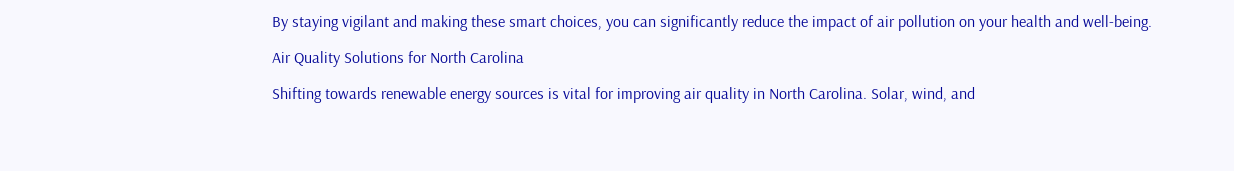By staying vigilant and making these smart choices, you can significantly reduce the impact of air pollution on your health and well-being.

Air Quality Solutions for North Carolina

Shifting towards renewable energy sources is vital for improving air quality in North Carolina. Solar, wind, and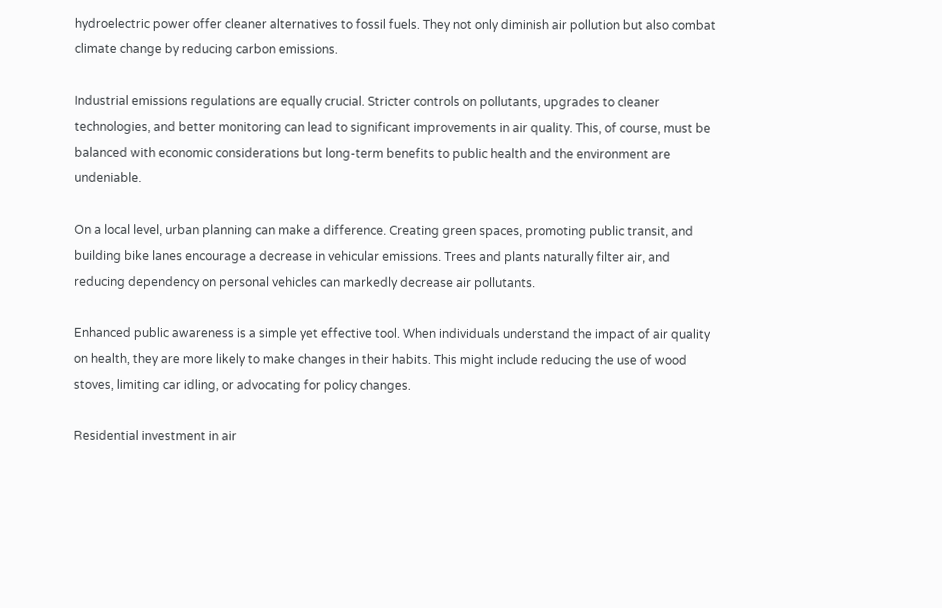hydroelectric power offer cleaner alternatives to fossil fuels. They not only diminish air pollution but also combat climate change by reducing carbon emissions.

Industrial emissions regulations are equally crucial. Stricter controls on pollutants, upgrades to cleaner technologies, and better monitoring can lead to significant improvements in air quality. This, of course, must be balanced with economic considerations but long-term benefits to public health and the environment are undeniable.

On a local level, urban planning can make a difference. Creating green spaces, promoting public transit, and building bike lanes encourage a decrease in vehicular emissions. Trees and plants naturally filter air, and reducing dependency on personal vehicles can markedly decrease air pollutants.

Enhanced public awareness is a simple yet effective tool. When individuals understand the impact of air quality on health, they are more likely to make changes in their habits. This might include reducing the use of wood stoves, limiting car idling, or advocating for policy changes.

Residential investment in air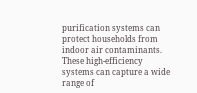purification systems can protect households from indoor air contaminants. These high-efficiency systems can capture a wide range of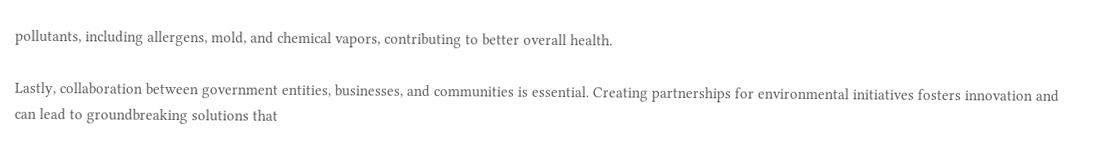pollutants, including allergens, mold, and chemical vapors, contributing to better overall health.

Lastly, collaboration between government entities, businesses, and communities is essential. Creating partnerships for environmental initiatives fosters innovation and can lead to groundbreaking solutions that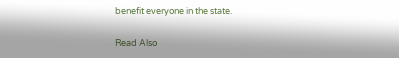benefit everyone in the state.

Read Also